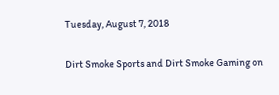Tuesday, August 7, 2018

Dirt Smoke Sports and Dirt Smoke Gaming on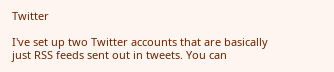Twitter

I've set up two Twitter accounts that are basically just RSS feeds sent out in tweets. You can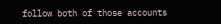follow both of those accounts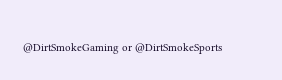@DirtSmokeGaming or @DirtSmokeSports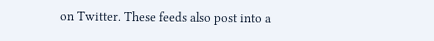on Twitter. These feeds also post into a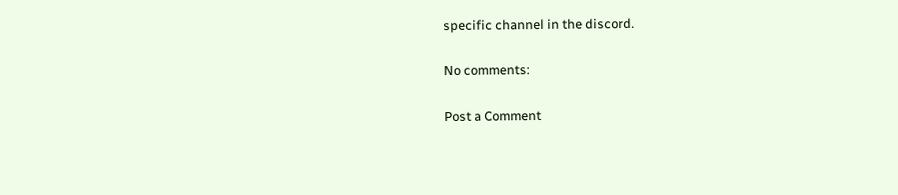specific channel in the discord.

No comments:

Post a Comment